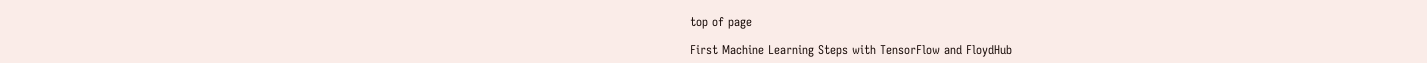top of page

First Machine Learning Steps with TensorFlow and FloydHub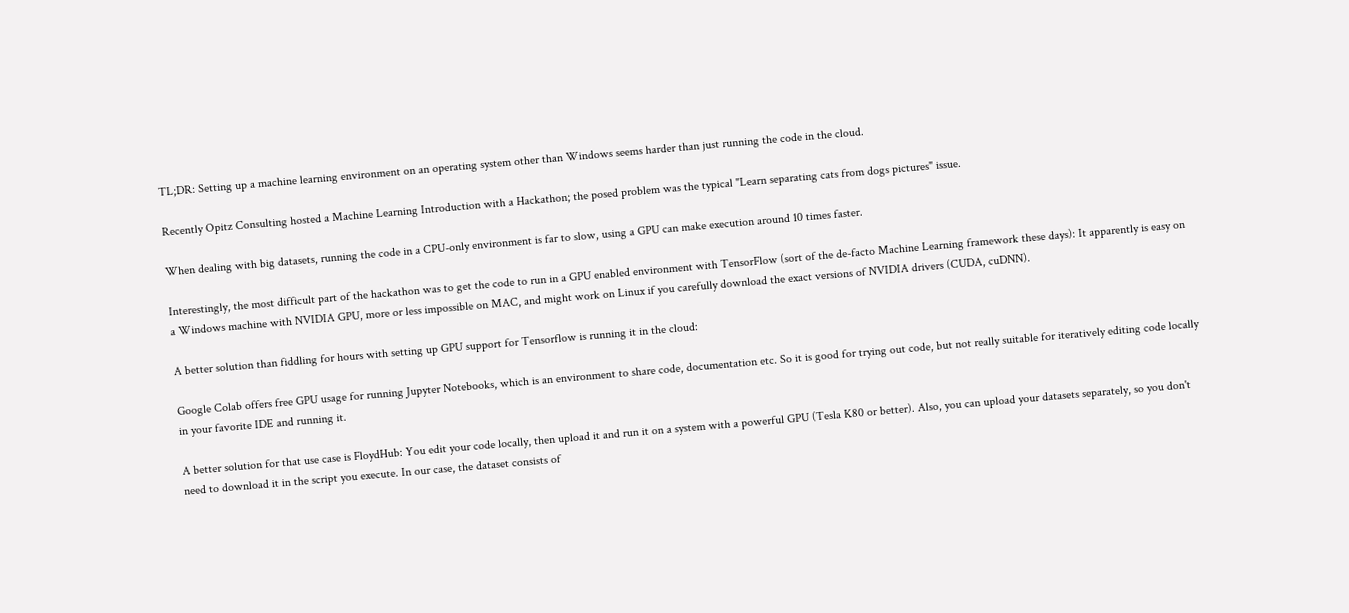TL;DR: Setting up a machine learning environment on an operating system other than Windows seems harder than just running the code in the cloud.

Recently Opitz Consulting hosted a Machine Learning Introduction with a Hackathon; the posed problem was the typical "Learn separating cats from dogs pictures" issue.

When dealing with big datasets, running the code in a CPU-only environment is far to slow, using a GPU can make execution around 10 times faster.

Interestingly, the most difficult part of the hackathon was to get the code to run in a GPU enabled environment with TensorFlow (sort of the de-facto Machine Learning framework these days): It apparently is easy on a Windows machine with NVIDIA GPU, more or less impossible on MAC, and might work on Linux if you carefully download the exact versions of NVIDIA drivers (CUDA, cuDNN).

A better solution than fiddling for hours with setting up GPU support for Tensorflow is running it in the cloud:

Google Colab offers free GPU usage for running Jupyter Notebooks, which is an environment to share code, documentation etc. So it is good for trying out code, but not really suitable for iteratively editing code locally in your favorite IDE and running it.

A better solution for that use case is FloydHub: You edit your code locally, then upload it and run it on a system with a powerful GPU (Tesla K80 or better). Also, you can upload your datasets separately, so you don't need to download it in the script you execute. In our case, the dataset consists of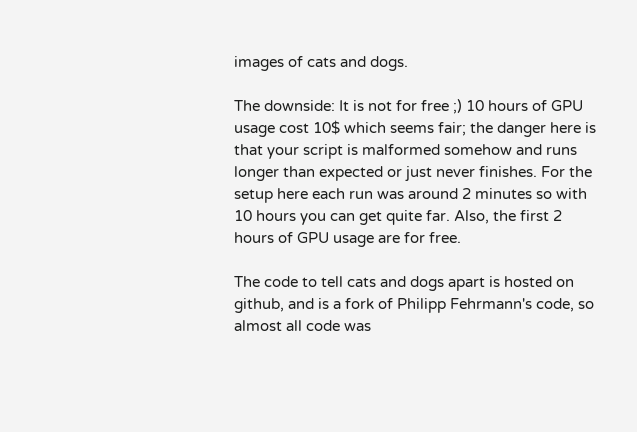images of cats and dogs.

The downside: It is not for free ;) 10 hours of GPU usage cost 10$ which seems fair; the danger here is that your script is malformed somehow and runs longer than expected or just never finishes. For the setup here each run was around 2 minutes so with 10 hours you can get quite far. Also, the first 2 hours of GPU usage are for free.

The code to tell cats and dogs apart is hosted on github, and is a fork of Philipp Fehrmann's code, so almost all code was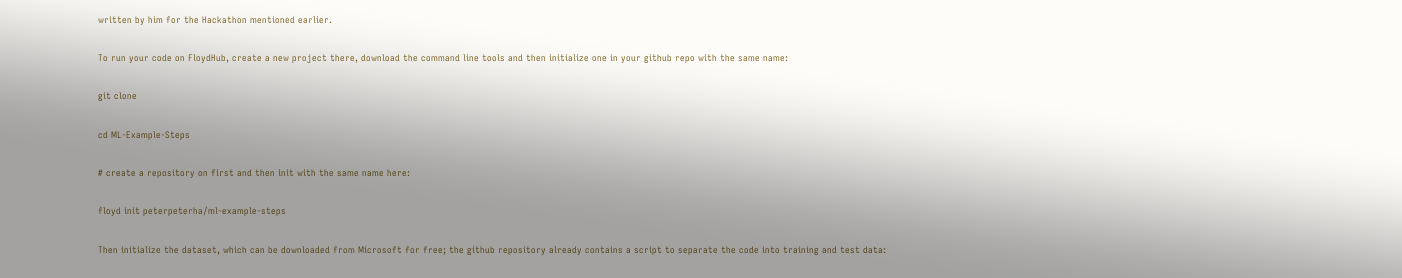written by him for the Hackathon mentioned earlier.

To run your code on FloydHub, create a new project there, download the command line tools and then initialize one in your github repo with the same name:

git clone

cd ML-Example-Steps

# create a repository on first and then init with the same name here:

floyd init peterpeterha/ml-example-steps

Then initialize the dataset, which can be downloaded from Microsoft for free; the github repository already contains a script to separate the code into training and test data: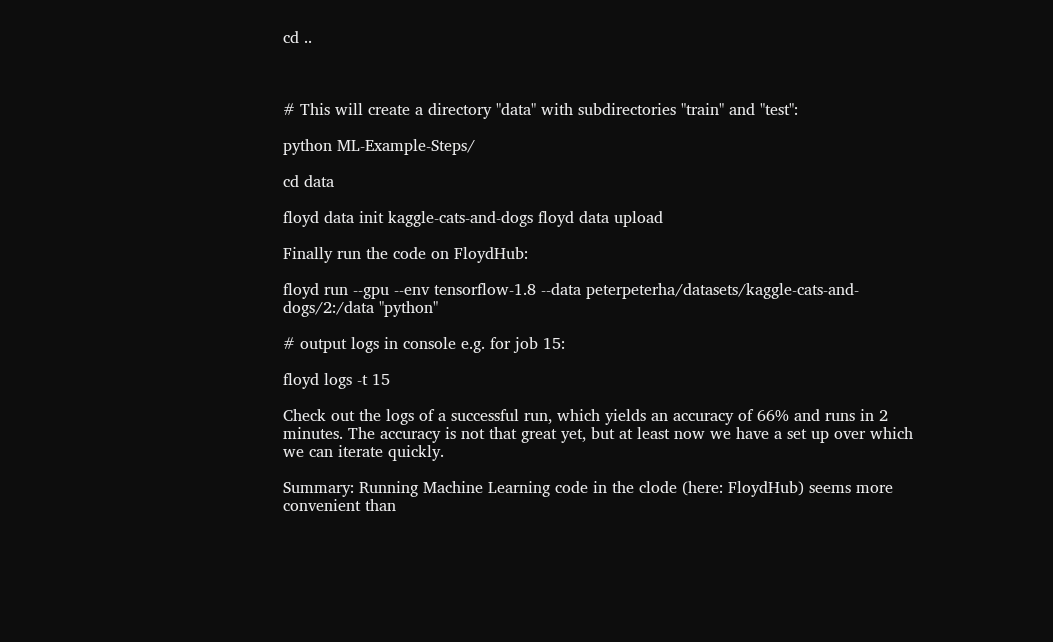cd ..



# This will create a directory "data" with subdirectories "train" and "test":

python ML-Example-Steps/

cd data

floyd data init kaggle-cats-and-dogs floyd data upload

Finally run the code on FloydHub:

floyd run --gpu --env tensorflow-1.8 --data peterpeterha/datasets/kaggle-cats-and-dogs/2:/data "python"

# output logs in console e.g. for job 15:

floyd logs -t 15

Check out the logs of a successful run, which yields an accuracy of 66% and runs in 2 minutes. The accuracy is not that great yet, but at least now we have a set up over which we can iterate quickly.

Summary: Running Machine Learning code in the clode (here: FloydHub) seems more convenient than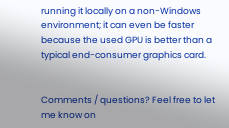running it locally on a non-Windows environment; it can even be faster because the used GPU is better than a typical end-consumer graphics card.


Comments / questions? Feel free to let me know on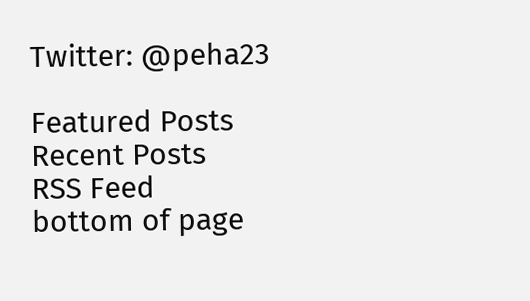Twitter: @peha23

Featured Posts
Recent Posts
RSS Feed
bottom of page